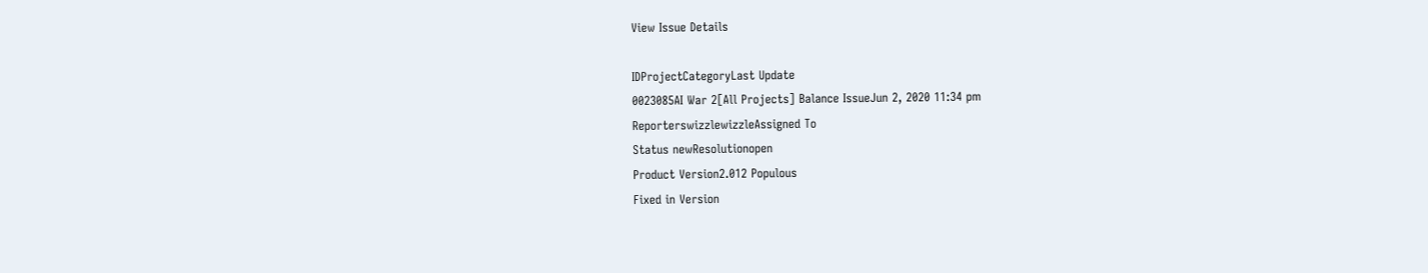View Issue Details

IDProjectCategoryLast Update
0023085AI War 2[All Projects] Balance IssueJun 2, 2020 11:34 pm
ReporterswizzlewizzleAssigned To
Status newResolutionopen
Product Version2.012 Populous
Fixed in Version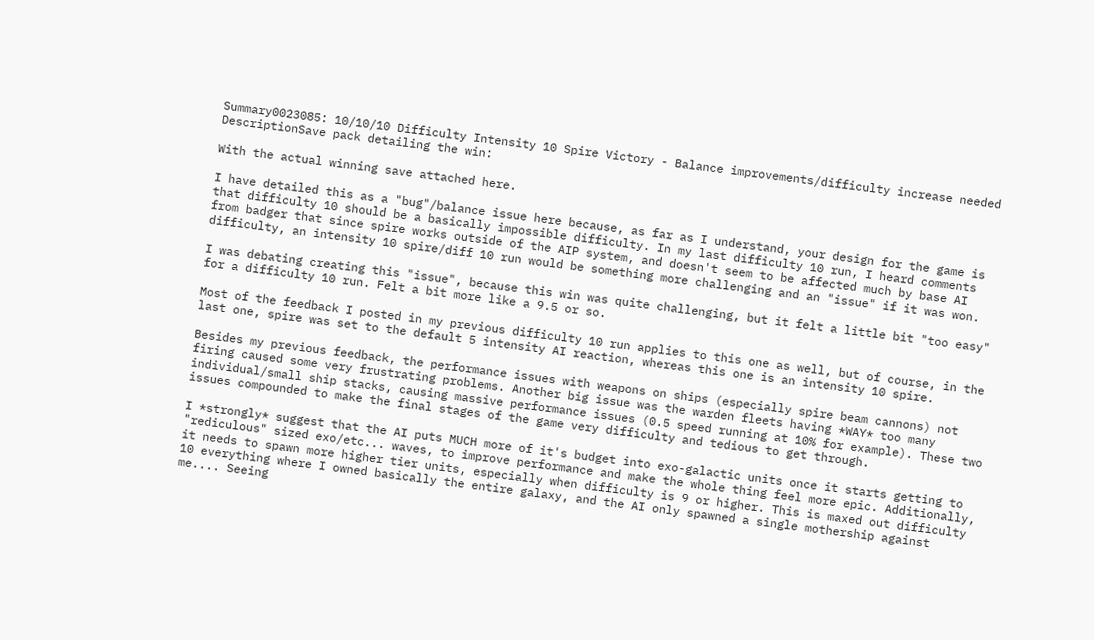Summary0023085: 10/10/10 Difficulty Intensity 10 Spire Victory - Balance improvements/difficulty increase needed
DescriptionSave pack detailing the win:

With the actual winning save attached here.

I have detailed this as a "bug"/balance issue here because, as far as I understand, your design for the game is that difficulty 10 should be a basically impossible difficulty. In my last difficulty 10 run, I heard comments from badger that since spire works outside of the AIP system, and doesn't seem to be affected much by base AI difficulty, an intensity 10 spire/diff 10 run would be something more challenging and an "issue" if it was won.

I was debating creating this "issue", because this win was quite challenging, but it felt a little bit "too easy" for a difficulty 10 run. Felt a bit more like a 9.5 or so.

Most of the feedback I posted in my previous difficulty 10 run applies to this one as well, but of course, in the last one, spire was set to the default 5 intensity AI reaction, whereas this one is an intensity 10 spire.

Besides my previous feedback, the performance issues with weapons on ships (especially spire beam cannons) not firing caused some very frustrating problems. Another big issue was the warden fleets having *WAY* too many individual/small ship stacks, causing massive performance issues (0.5 speed running at 10% for example). These two issues compounded to make the final stages of the game very difficulty and tedious to get through.

I *strongly* suggest that the AI puts MUCH more of it's budget into exo-galactic units once it starts getting to "rediculous" sized exo/etc... waves, to improve performance and make the whole thing feel more epic. Additionally, it needs to spawn more higher tier units, especially when difficulty is 9 or higher. This is maxed out difficulty 10 everything where I owned basically the entire galaxy, and the AI only spawned a single mothership against me.... Seeing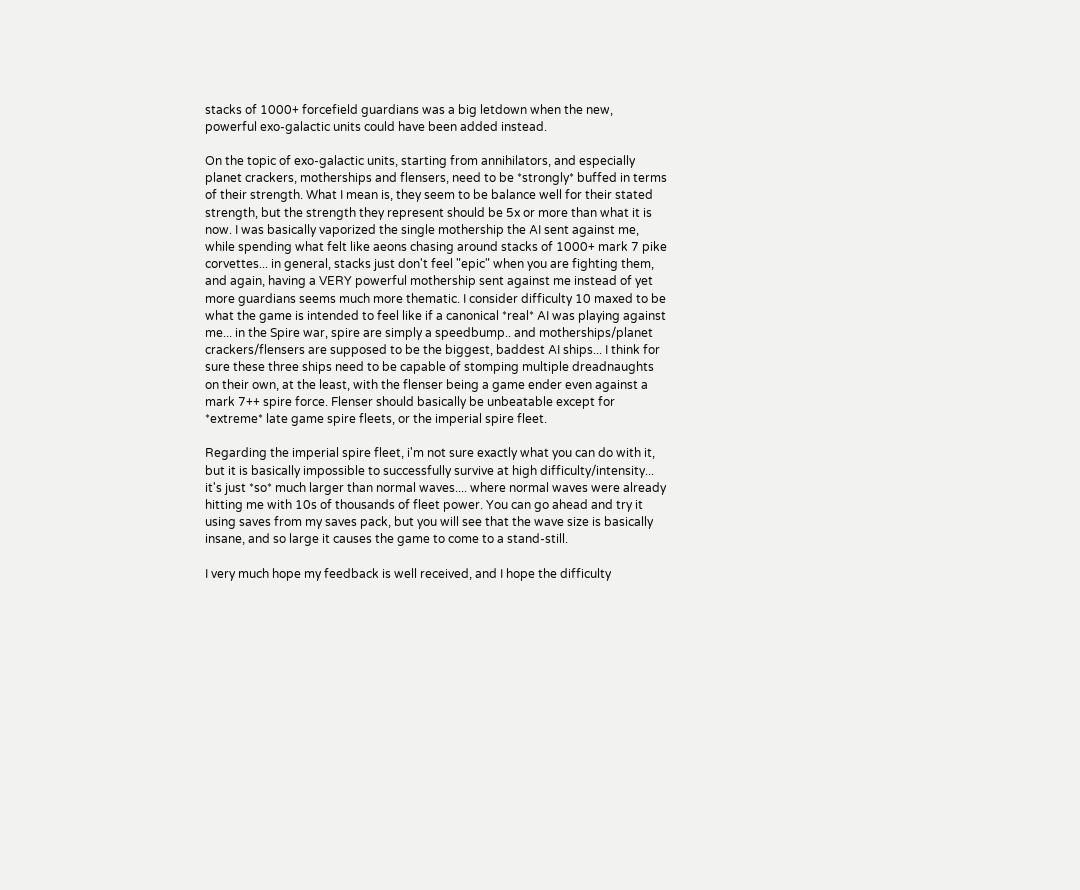stacks of 1000+ forcefield guardians was a big letdown when the new, powerful exo-galactic units could have been added instead.

On the topic of exo-galactic units, starting from annihilators, and especially planet crackers, motherships and flensers, need to be *strongly* buffed in terms of their strength. What I mean is, they seem to be balance well for their stated strength, but the strength they represent should be 5x or more than what it is now. I was basically vaporized the single mothership the AI sent against me, while spending what felt like aeons chasing around stacks of 1000+ mark 7 pike corvettes... in general, stacks just don't feel "epic" when you are fighting them, and again, having a VERY powerful mothership sent against me instead of yet more guardians seems much more thematic. I consider difficulty 10 maxed to be what the game is intended to feel like if a canonical *real* AI was playing against me... in the Spire war, spire are simply a speedbump.. and motherships/planet crackers/flensers are supposed to be the biggest, baddest AI ships... I think for sure these three ships need to be capable of stomping multiple dreadnaughts on their own, at the least, with the flenser being a game ender even against a mark 7++ spire force. Flenser should basically be unbeatable except for *extreme* late game spire fleets, or the imperial spire fleet.

Regarding the imperial spire fleet, i'm not sure exactly what you can do with it, but it is basically impossible to successfully survive at high difficulty/intensity... it's just *so* much larger than normal waves.... where normal waves were already hitting me with 10s of thousands of fleet power. You can go ahead and try it using saves from my saves pack, but you will see that the wave size is basically insane, and so large it causes the game to come to a stand-still.

I very much hope my feedback is well received, and I hope the difficulty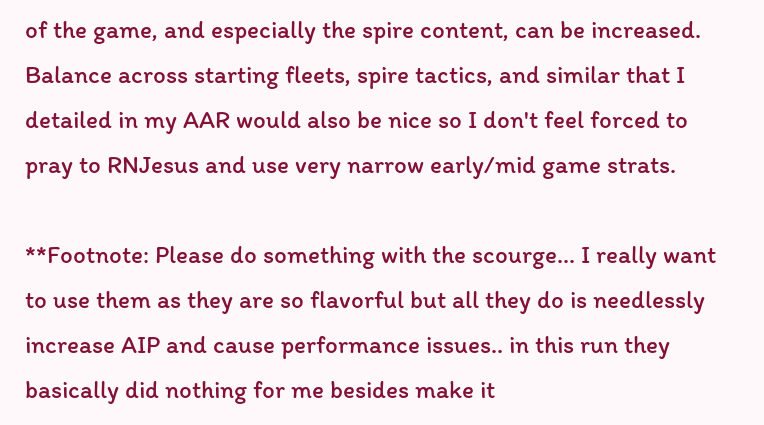of the game, and especially the spire content, can be increased. Balance across starting fleets, spire tactics, and similar that I detailed in my AAR would also be nice so I don't feel forced to pray to RNJesus and use very narrow early/mid game strats.

**Footnote: Please do something with the scourge... I really want to use them as they are so flavorful but all they do is needlessly increase AIP and cause performance issues.. in this run they basically did nothing for me besides make it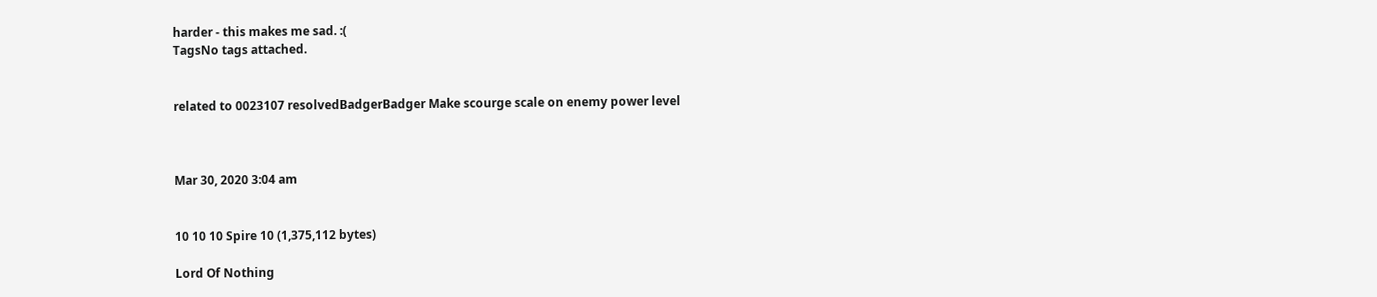harder - this makes me sad. :(
TagsNo tags attached.


related to 0023107 resolvedBadgerBadger Make scourge scale on enemy power level



Mar 30, 2020 3:04 am


10 10 10 Spire 10 (1,375,112 bytes)

Lord Of Nothing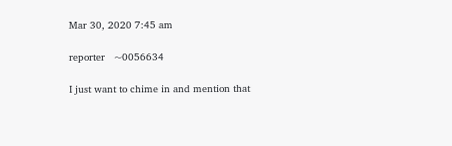Mar 30, 2020 7:45 am

reporter   ~0056634

I just want to chime in and mention that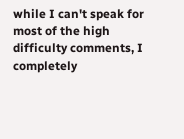while I can't speak for most of the high difficulty comments, I completely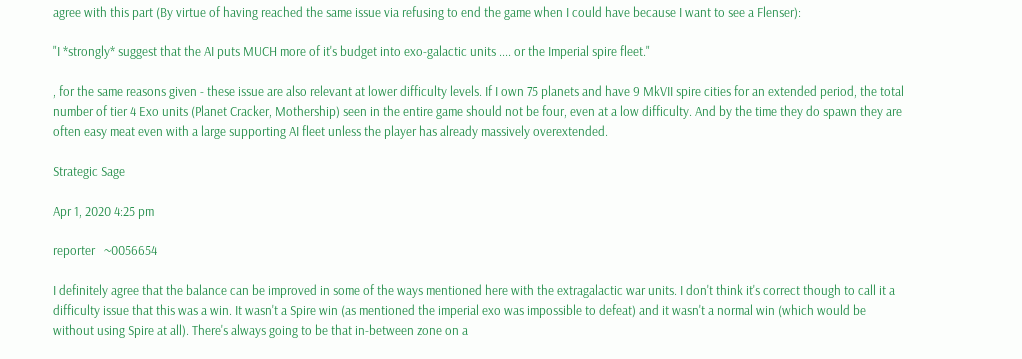agree with this part (By virtue of having reached the same issue via refusing to end the game when I could have because I want to see a Flenser):

"I *strongly* suggest that the AI puts MUCH more of it's budget into exo-galactic units .... or the Imperial spire fleet."

, for the same reasons given - these issue are also relevant at lower difficulty levels. If I own 75 planets and have 9 MkVII spire cities for an extended period, the total number of tier 4 Exo units (Planet Cracker, Mothership) seen in the entire game should not be four, even at a low difficulty. And by the time they do spawn they are often easy meat even with a large supporting AI fleet unless the player has already massively overextended.

Strategic Sage

Apr 1, 2020 4:25 pm

reporter   ~0056654

I definitely agree that the balance can be improved in some of the ways mentioned here with the extragalactic war units. I don't think it's correct though to call it a difficulty issue that this was a win. It wasn't a Spire win (as mentioned the imperial exo was impossible to defeat) and it wasn't a normal win (which would be without using Spire at all). There's always going to be that in-between zone on a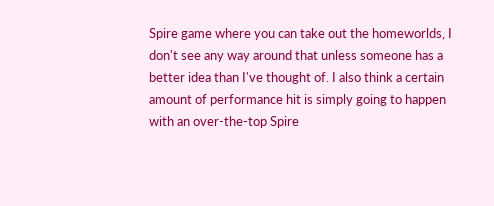Spire game where you can take out the homeworlds, I don't see any way around that unless someone has a better idea than I've thought of. I also think a certain amount of performance hit is simply going to happen with an over-the-top Spire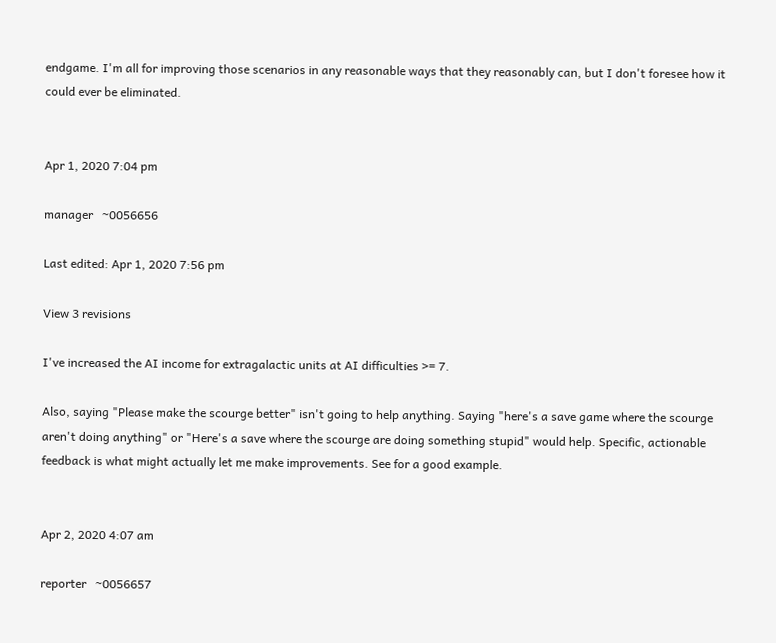endgame. I'm all for improving those scenarios in any reasonable ways that they reasonably can, but I don't foresee how it could ever be eliminated.


Apr 1, 2020 7:04 pm

manager   ~0056656

Last edited: Apr 1, 2020 7:56 pm

View 3 revisions

I've increased the AI income for extragalactic units at AI difficulties >= 7.

Also, saying "Please make the scourge better" isn't going to help anything. Saying "here's a save game where the scourge aren't doing anything" or "Here's a save where the scourge are doing something stupid" would help. Specific, actionable feedback is what might actually let me make improvements. See for a good example.


Apr 2, 2020 4:07 am

reporter   ~0056657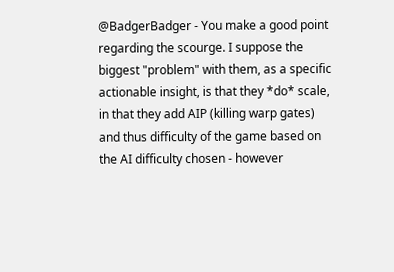@BadgerBadger - You make a good point regarding the scourge. I suppose the biggest "problem" with them, as a specific actionable insight, is that they *do* scale, in that they add AIP (killing warp gates) and thus difficulty of the game based on the AI difficulty chosen - however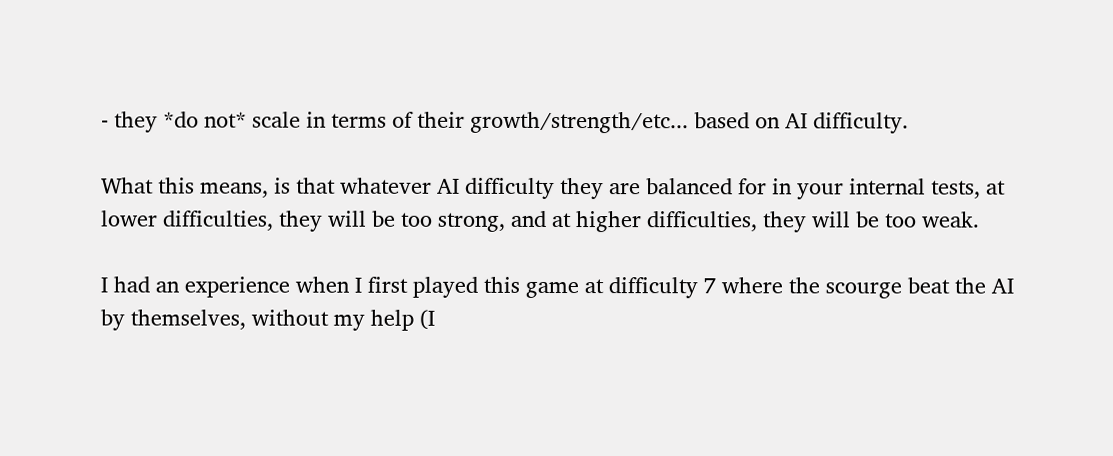- they *do not* scale in terms of their growth/strength/etc... based on AI difficulty.

What this means, is that whatever AI difficulty they are balanced for in your internal tests, at lower difficulties, they will be too strong, and at higher difficulties, they will be too weak.

I had an experience when I first played this game at difficulty 7 where the scourge beat the AI by themselves, without my help (I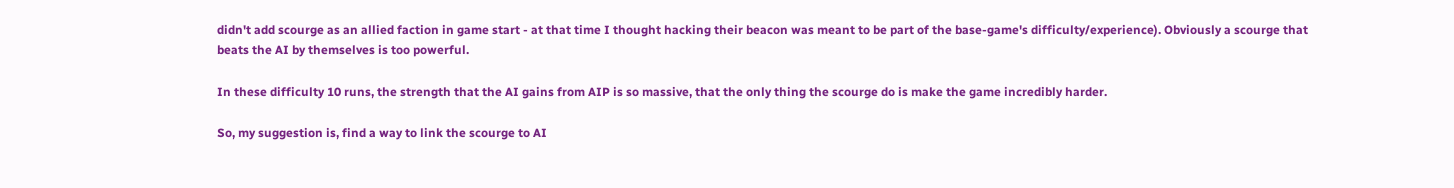didn't add scourge as an allied faction in game start - at that time I thought hacking their beacon was meant to be part of the base-game's difficulty/experience). Obviously a scourge that beats the AI by themselves is too powerful.

In these difficulty 10 runs, the strength that the AI gains from AIP is so massive, that the only thing the scourge do is make the game incredibly harder.

So, my suggestion is, find a way to link the scourge to AI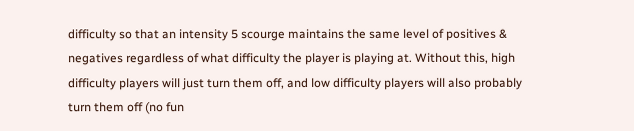difficulty so that an intensity 5 scourge maintains the same level of positives & negatives regardless of what difficulty the player is playing at. Without this, high difficulty players will just turn them off, and low difficulty players will also probably turn them off (no fun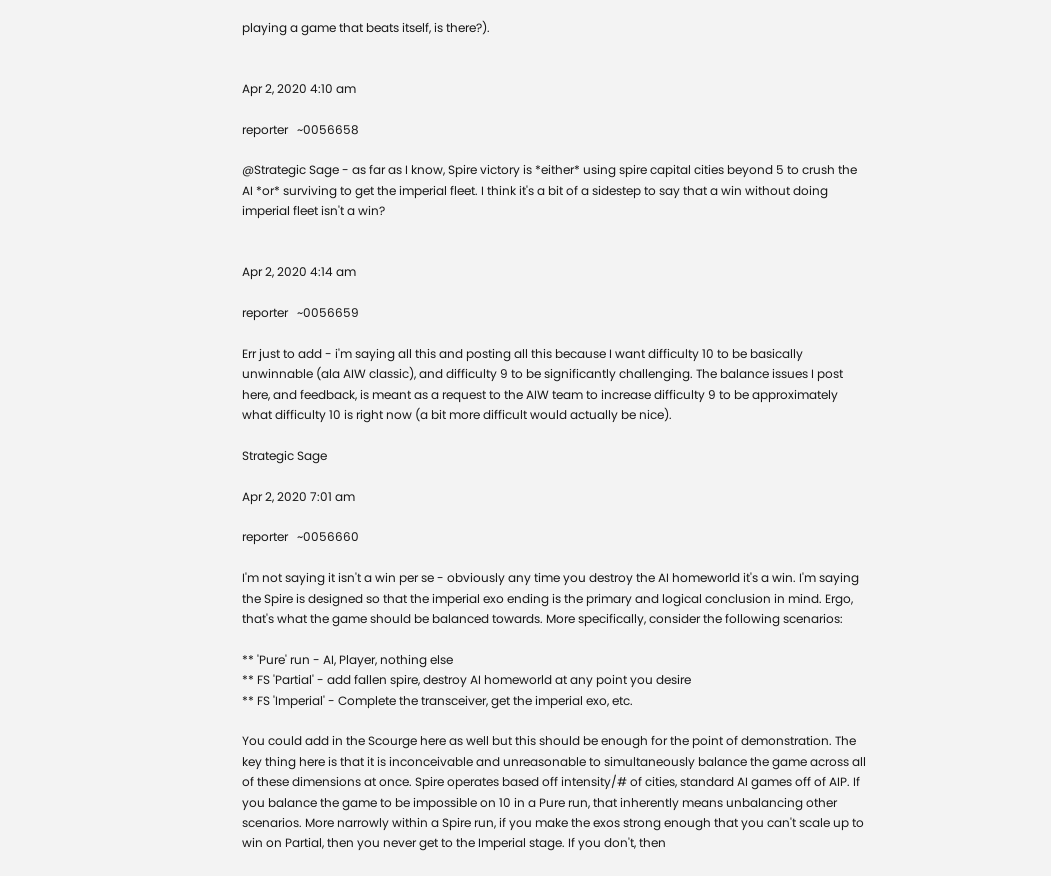playing a game that beats itself, is there?).


Apr 2, 2020 4:10 am

reporter   ~0056658

@Strategic Sage - as far as I know, Spire victory is *either* using spire capital cities beyond 5 to crush the AI *or* surviving to get the imperial fleet. I think it's a bit of a sidestep to say that a win without doing imperial fleet isn't a win?


Apr 2, 2020 4:14 am

reporter   ~0056659

Err just to add - i'm saying all this and posting all this because I want difficulty 10 to be basically unwinnable (ala AIW classic), and difficulty 9 to be significantly challenging. The balance issues I post here, and feedback, is meant as a request to the AIW team to increase difficulty 9 to be approximately what difficulty 10 is right now (a bit more difficult would actually be nice).

Strategic Sage

Apr 2, 2020 7:01 am

reporter   ~0056660

I'm not saying it isn't a win per se - obviously any time you destroy the AI homeworld it's a win. I'm saying the Spire is designed so that the imperial exo ending is the primary and logical conclusion in mind. Ergo, that's what the game should be balanced towards. More specifically, consider the following scenarios:

** 'Pure' run - AI, Player, nothing else
** FS 'Partial' - add fallen spire, destroy AI homeworld at any point you desire
** FS 'Imperial' - Complete the transceiver, get the imperial exo, etc.

You could add in the Scourge here as well but this should be enough for the point of demonstration. The key thing here is that it is inconceivable and unreasonable to simultaneously balance the game across all of these dimensions at once. Spire operates based off intensity/# of cities, standard AI games off of AIP. If you balance the game to be impossible on 10 in a Pure run, that inherently means unbalancing other scenarios. More narrowly within a Spire run, if you make the exos strong enough that you can't scale up to win on Partial, then you never get to the Imperial stage. If you don't, then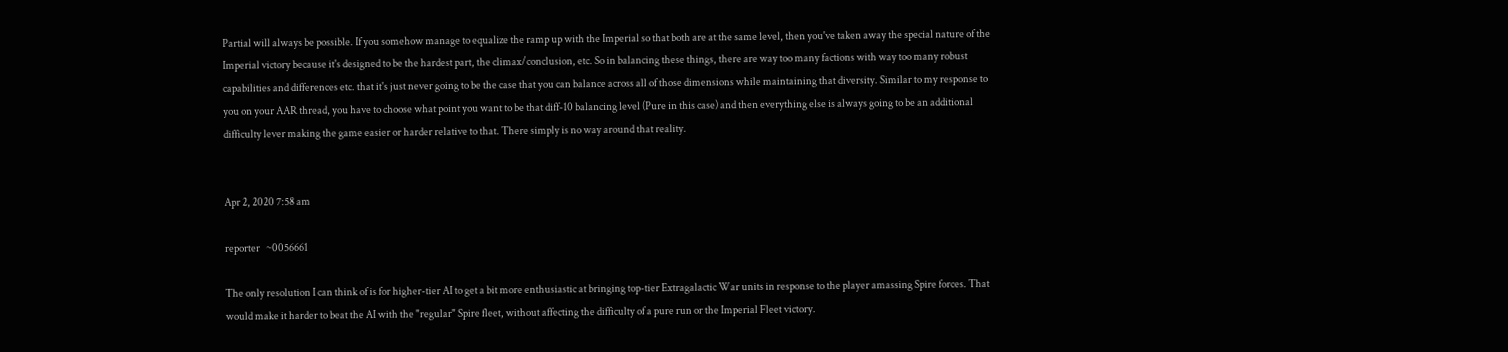Partial will always be possible. If you somehow manage to equalize the ramp up with the Imperial so that both are at the same level, then you've taken away the special nature of the Imperial victory because it's designed to be the hardest part, the climax/conclusion, etc. So in balancing these things, there are way too many factions with way too many robust capabilities and differences etc. that it's just never going to be the case that you can balance across all of those dimensions while maintaining that diversity. Similar to my response to you on your AAR thread, you have to choose what point you want to be that diff-10 balancing level (Pure in this case) and then everything else is always going to be an additional difficulty lever making the game easier or harder relative to that. There simply is no way around that reality.


Apr 2, 2020 7:58 am

reporter   ~0056661

The only resolution I can think of is for higher-tier AI to get a bit more enthusiastic at bringing top-tier Extragalactic War units in response to the player amassing Spire forces. That would make it harder to beat the AI with the "regular" Spire fleet, without affecting the difficulty of a pure run or the Imperial Fleet victory.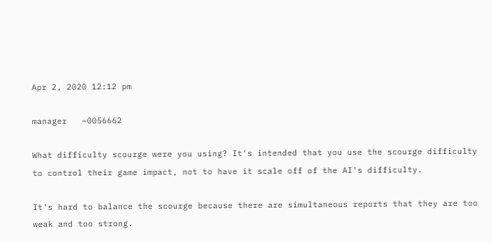Apr 2, 2020 12:12 pm

manager   ~0056662

What difficulty scourge were you using? It's intended that you use the scourge difficulty to control their game impact, not to have it scale off of the AI's difficulty.

It's hard to balance the scourge because there are simultaneous reports that they are too weak and too strong.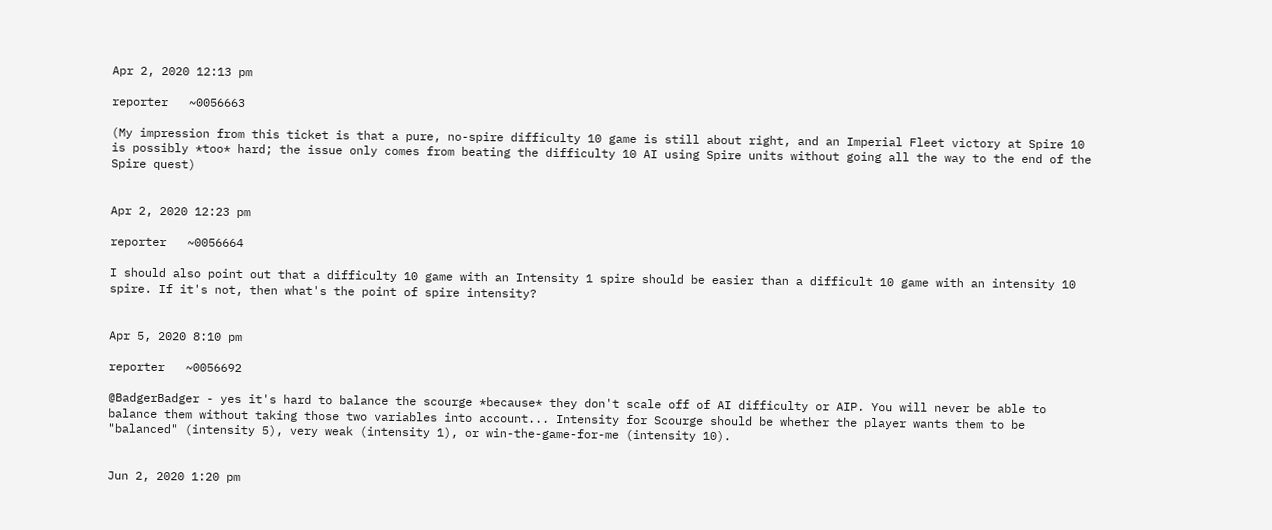Apr 2, 2020 12:13 pm

reporter   ~0056663

(My impression from this ticket is that a pure, no-spire difficulty 10 game is still about right, and an Imperial Fleet victory at Spire 10 is possibly *too* hard; the issue only comes from beating the difficulty 10 AI using Spire units without going all the way to the end of the Spire quest)


Apr 2, 2020 12:23 pm

reporter   ~0056664

I should also point out that a difficulty 10 game with an Intensity 1 spire should be easier than a difficult 10 game with an intensity 10 spire. If it's not, then what's the point of spire intensity?


Apr 5, 2020 8:10 pm

reporter   ~0056692

@BadgerBadger - yes it's hard to balance the scourge *because* they don't scale off of AI difficulty or AIP. You will never be able to balance them without taking those two variables into account... Intensity for Scourge should be whether the player wants them to be "balanced" (intensity 5), very weak (intensity 1), or win-the-game-for-me (intensity 10).


Jun 2, 2020 1:20 pm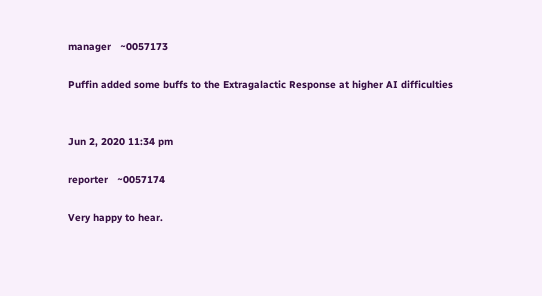manager   ~0057173

Puffin added some buffs to the Extragalactic Response at higher AI difficulties


Jun 2, 2020 11:34 pm

reporter   ~0057174

Very happy to hear.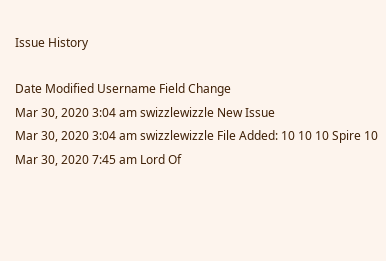Issue History

Date Modified Username Field Change
Mar 30, 2020 3:04 am swizzlewizzle New Issue
Mar 30, 2020 3:04 am swizzlewizzle File Added: 10 10 10 Spire 10
Mar 30, 2020 7:45 am Lord Of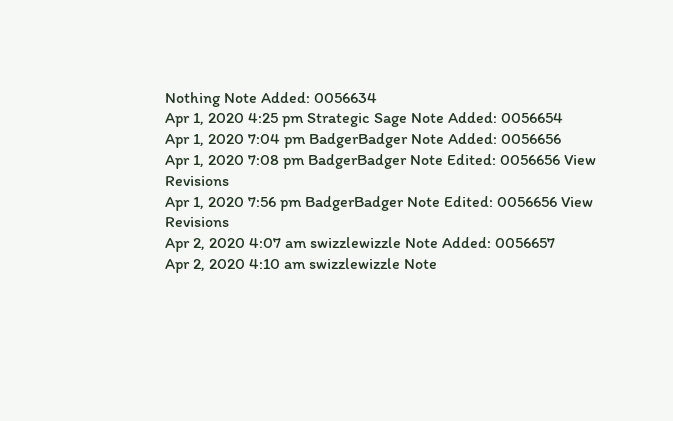Nothing Note Added: 0056634
Apr 1, 2020 4:25 pm Strategic Sage Note Added: 0056654
Apr 1, 2020 7:04 pm BadgerBadger Note Added: 0056656
Apr 1, 2020 7:08 pm BadgerBadger Note Edited: 0056656 View Revisions
Apr 1, 2020 7:56 pm BadgerBadger Note Edited: 0056656 View Revisions
Apr 2, 2020 4:07 am swizzlewizzle Note Added: 0056657
Apr 2, 2020 4:10 am swizzlewizzle Note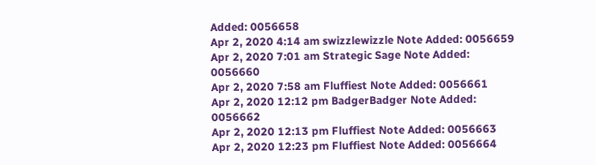Added: 0056658
Apr 2, 2020 4:14 am swizzlewizzle Note Added: 0056659
Apr 2, 2020 7:01 am Strategic Sage Note Added: 0056660
Apr 2, 2020 7:58 am Fluffiest Note Added: 0056661
Apr 2, 2020 12:12 pm BadgerBadger Note Added: 0056662
Apr 2, 2020 12:13 pm Fluffiest Note Added: 0056663
Apr 2, 2020 12:23 pm Fluffiest Note Added: 0056664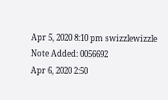Apr 5, 2020 8:10 pm swizzlewizzle Note Added: 0056692
Apr 6, 2020 2:50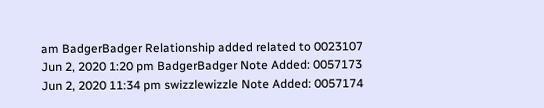am BadgerBadger Relationship added related to 0023107
Jun 2, 2020 1:20 pm BadgerBadger Note Added: 0057173
Jun 2, 2020 11:34 pm swizzlewizzle Note Added: 0057174